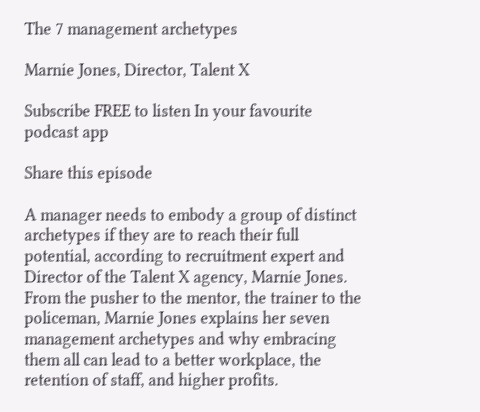The 7 management archetypes

Marnie Jones, Director, Talent X

Subscribe FREE to listen In your favourite podcast app

Share this episode

A manager needs to embody a group of distinct archetypes if they are to reach their full potential, according to recruitment expert and Director of the Talent X agency, Marnie Jones. From the pusher to the mentor, the trainer to the policeman, Marnie Jones explains her seven management archetypes and why embracing them all can lead to a better workplace, the retention of staff, and higher profits.